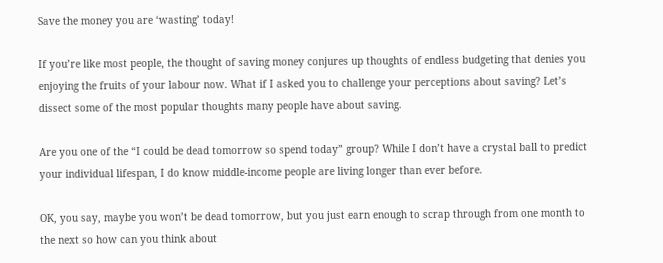Save the money you are ‘wasting’ today!

If you’re like most people, the thought of saving money conjures up thoughts of endless budgeting that denies you enjoying the fruits of your labour now. What if I asked you to challenge your perceptions about saving? Let’s dissect some of the most popular thoughts many people have about saving.

Are you one of the “I could be dead tomorrow so spend today” group? While I don’t have a crystal ball to predict your individual lifespan, I do know middle-income people are living longer than ever before.

OK, you say, maybe you won’t be dead tomorrow, but you just earn enough to scrap through from one month to the next so how can you think about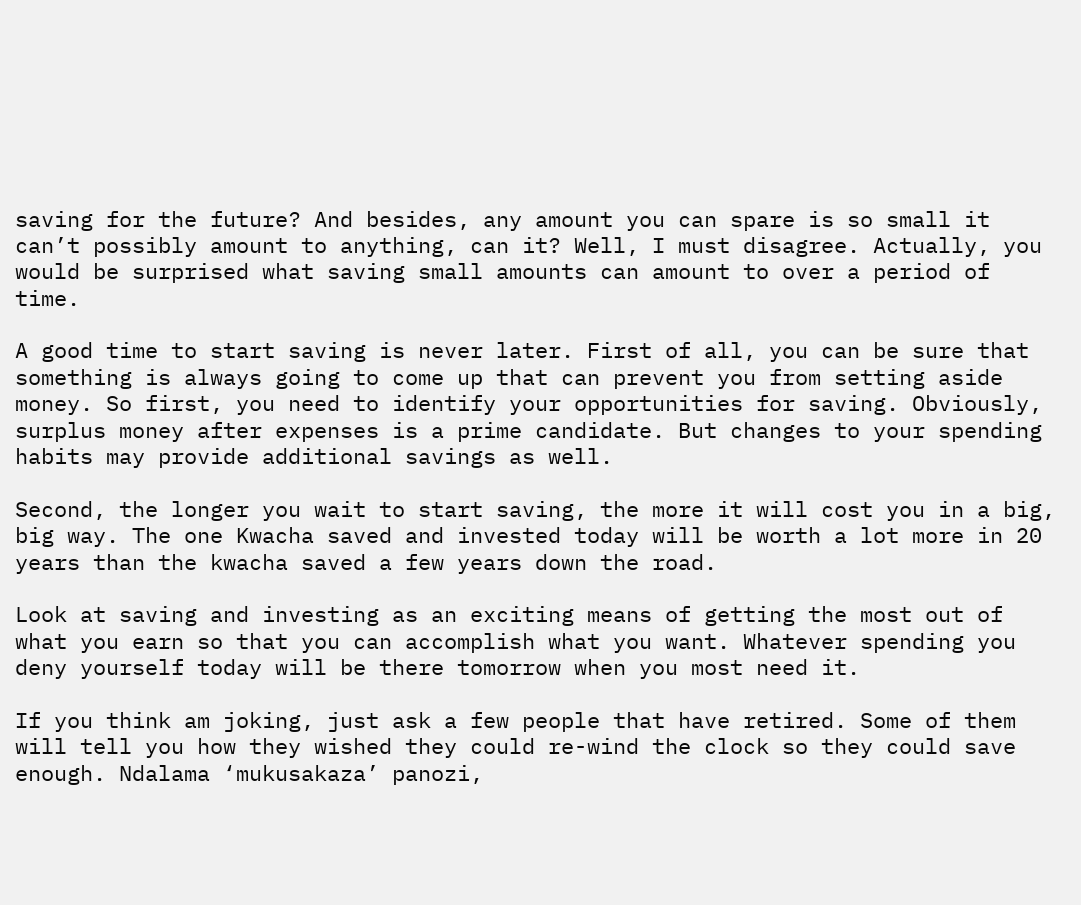saving for the future? And besides, any amount you can spare is so small it can’t possibly amount to anything, can it? Well, I must disagree. Actually, you would be surprised what saving small amounts can amount to over a period of time.

A good time to start saving is never later. First of all, you can be sure that something is always going to come up that can prevent you from setting aside money. So first, you need to identify your opportunities for saving. Obviously, surplus money after expenses is a prime candidate. But changes to your spending habits may provide additional savings as well.

Second, the longer you wait to start saving, the more it will cost you in a big, big way. The one Kwacha saved and invested today will be worth a lot more in 20 years than the kwacha saved a few years down the road.

Look at saving and investing as an exciting means of getting the most out of what you earn so that you can accomplish what you want. Whatever spending you deny yourself today will be there tomorrow when you most need it.

If you think am joking, just ask a few people that have retired. Some of them will tell you how they wished they could re-wind the clock so they could save enough. Ndalama ‘mukusakaza’ panozi,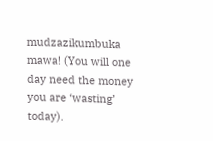mudzazikumbuka mawa! (You will one day need the money you are ‘wasting’ today).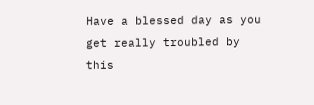Have a blessed day as you get really troubled by this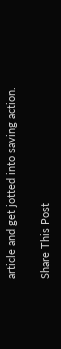article and get jotted into saving action.

Share This Post